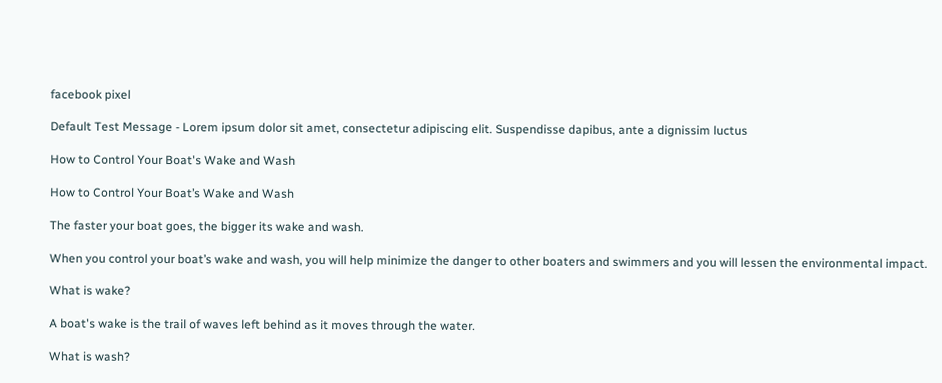facebook pixel

Default Test Message - Lorem ipsum dolor sit amet, consectetur adipiscing elit. Suspendisse dapibus, ante a dignissim luctus

How to Control Your Boat's Wake and Wash

How to Control Your Boat’s Wake and Wash

The faster your boat goes, the bigger its wake and wash.

When you control your boat’s wake and wash, you will help minimize the danger to other boaters and swimmers and you will lessen the environmental impact.

What is wake?

A boat's wake is the trail of waves left behind as it moves through the water.

What is wash?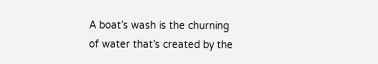A boat’s wash is the churning of water that’s created by the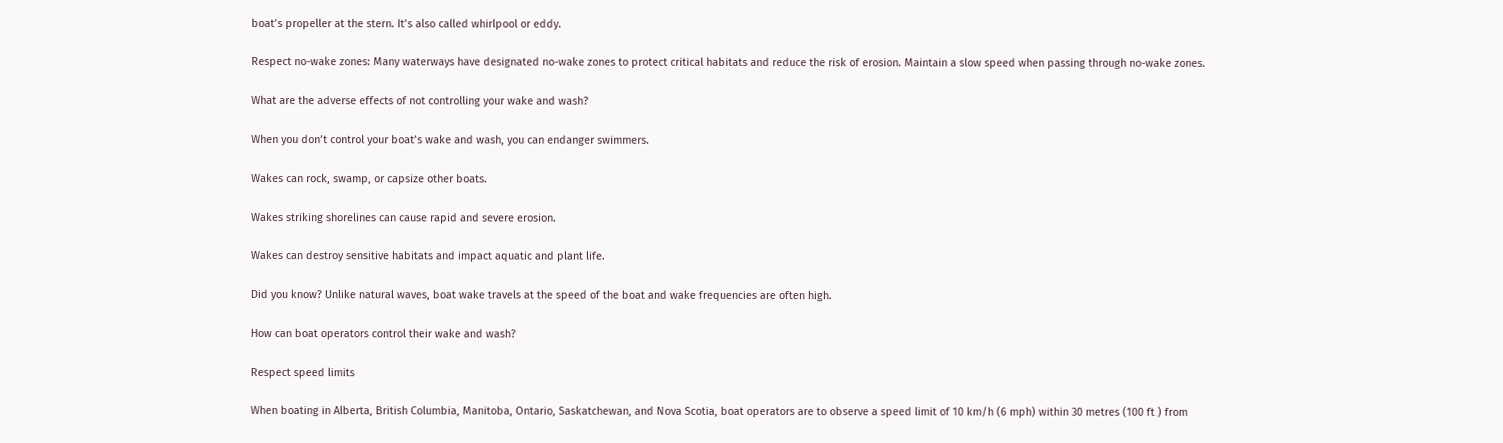boat’s propeller at the stern. It’s also called whirlpool or eddy.

Respect no-wake zones: Many waterways have designated no-wake zones to protect critical habitats and reduce the risk of erosion. Maintain a slow speed when passing through no-wake zones.

What are the adverse effects of not controlling your wake and wash?

When you don’t control your boat’s wake and wash, you can endanger swimmers.

Wakes can rock, swamp, or capsize other boats.

Wakes striking shorelines can cause rapid and severe erosion.

Wakes can destroy sensitive habitats and impact aquatic and plant life.

Did you know? Unlike natural waves, boat wake travels at the speed of the boat and wake frequencies are often high.

How can boat operators control their wake and wash?

Respect speed limits

When boating in Alberta, British Columbia, Manitoba, Ontario, Saskatchewan, and Nova Scotia, boat operators are to observe a speed limit of 10 km/h (6 mph) within 30 metres (100 ft ) from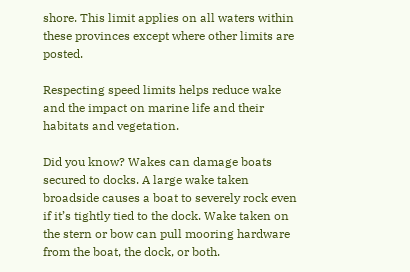shore. This limit applies on all waters within these provinces except where other limits are posted.

Respecting speed limits helps reduce wake and the impact on marine life and their habitats and vegetation.

Did you know? Wakes can damage boats secured to docks. A large wake taken broadside causes a boat to severely rock even if it’s tightly tied to the dock. Wake taken on the stern or bow can pull mooring hardware from the boat, the dock, or both.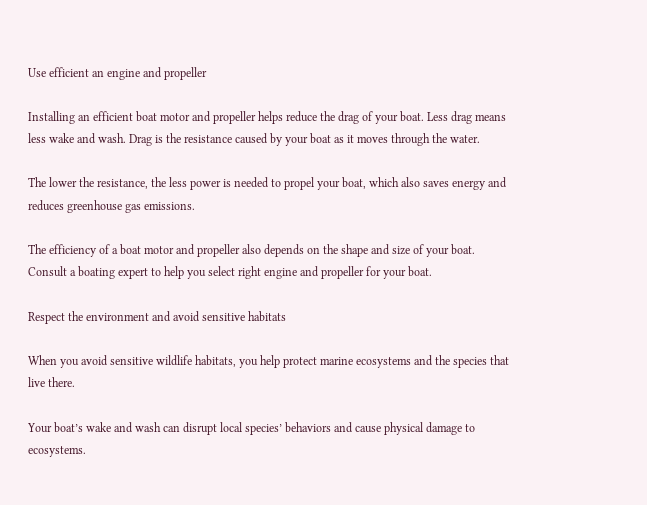Use efficient an engine and propeller

Installing an efficient boat motor and propeller helps reduce the drag of your boat. Less drag means less wake and wash. Drag is the resistance caused by your boat as it moves through the water.

The lower the resistance, the less power is needed to propel your boat, which also saves energy and reduces greenhouse gas emissions.

The efficiency of a boat motor and propeller also depends on the shape and size of your boat. Consult a boating expert to help you select right engine and propeller for your boat.

Respect the environment and avoid sensitive habitats

When you avoid sensitive wildlife habitats, you help protect marine ecosystems and the species that live there.

Your boat’s wake and wash can disrupt local species’ behaviors and cause physical damage to ecosystems.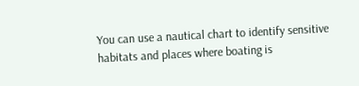You can use a nautical chart to identify sensitive habitats and places where boating is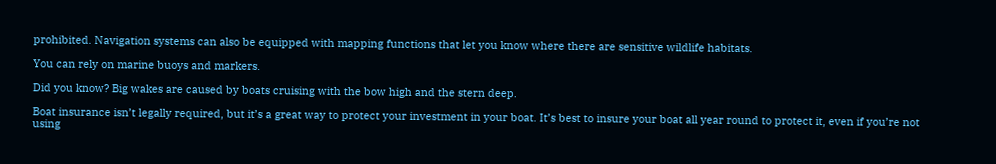prohibited. Navigation systems can also be equipped with mapping functions that let you know where there are sensitive wildlife habitats.

You can rely on marine buoys and markers.

Did you know? Big wakes are caused by boats cruising with the bow high and the stern deep.

Boat insurance isn’t legally required, but it’s a great way to protect your investment in your boat. It’s best to insure your boat all year round to protect it, even if you’re not using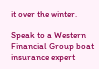it over the winter.

Speak to a Western Financial Group boat insurance expert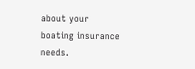about your boating insurance needs.